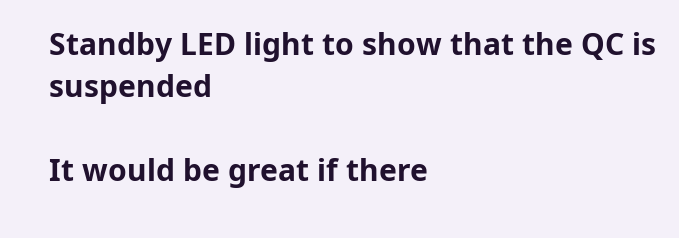Standby LED light to show that the QC is suspended

It would be great if there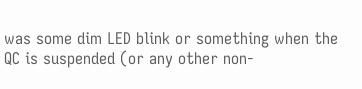was some dim LED blink or something when the QC is suspended (or any other non-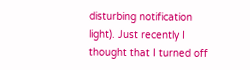disturbing notification light). Just recently I thought that I turned off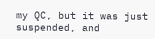my QC, but it was just suspended, and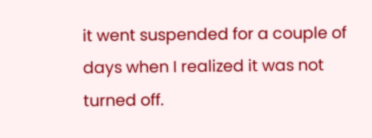it went suspended for a couple of days when I realized it was not turned off.